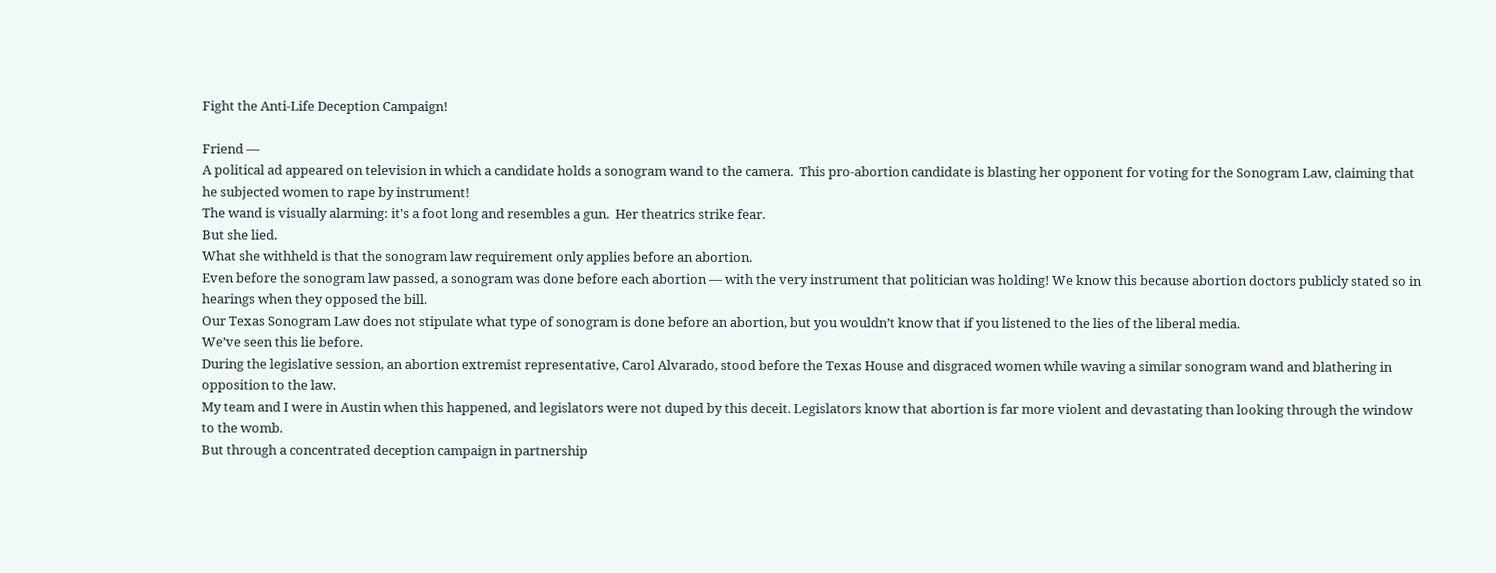Fight the Anti-Life Deception Campaign!

Friend —
A political ad appeared on television in which a candidate holds a sonogram wand to the camera.  This pro-abortion candidate is blasting her opponent for voting for the Sonogram Law, claiming that he subjected women to rape by instrument!
The wand is visually alarming: it's a foot long and resembles a gun.  Her theatrics strike fear.
But she lied.
What she withheld is that the sonogram law requirement only applies before an abortion.
Even before the sonogram law passed, a sonogram was done before each abortion — with the very instrument that politician was holding! We know this because abortion doctors publicly stated so in hearings when they opposed the bill.
Our Texas Sonogram Law does not stipulate what type of sonogram is done before an abortion, but you wouldn’t know that if you listened to the lies of the liberal media.
We’ve seen this lie before.
During the legislative session, an abortion extremist representative, Carol Alvarado, stood before the Texas House and disgraced women while waving a similar sonogram wand and blathering in opposition to the law.
My team and I were in Austin when this happened, and legislators were not duped by this deceit. Legislators know that abortion is far more violent and devastating than looking through the window to the womb.
But through a concentrated deception campaign in partnership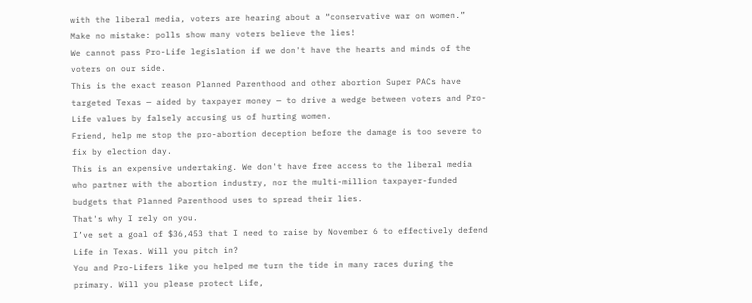with the liberal media, voters are hearing about a “conservative war on women.”
Make no mistake: polls show many voters believe the lies!
We cannot pass Pro-Life legislation if we don't have the hearts and minds of the voters on our side.
This is the exact reason Planned Parenthood and other abortion Super PACs have targeted Texas — aided by taxpayer money — to drive a wedge between voters and Pro-Life values by falsely accusing us of hurting women.
Friend, help me stop the pro-abortion deception before the damage is too severe to fix by election day.
This is an expensive undertaking. We don't have free access to the liberal media who partner with the abortion industry, nor the multi-million taxpayer-funded budgets that Planned Parenthood uses to spread their lies.
That's why I rely on you.
I’ve set a goal of $36,453 that I need to raise by November 6 to effectively defend Life in Texas. Will you pitch in?
You and Pro-Lifers like you helped me turn the tide in many races during the primary. Will you please protect Life,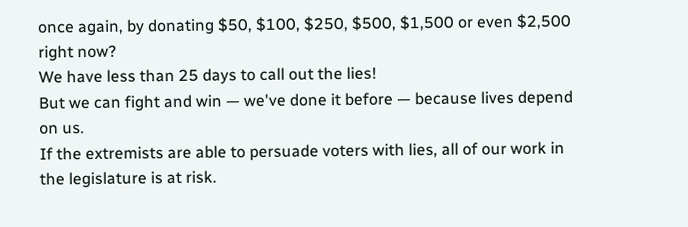once again, by donating $50, $100, $250, $500, $1,500 or even $2,500 right now?
We have less than 25 days to call out the lies!
But we can fight and win — we've done it before — because lives depend on us.
If the extremists are able to persuade voters with lies, all of our work in the legislature is at risk.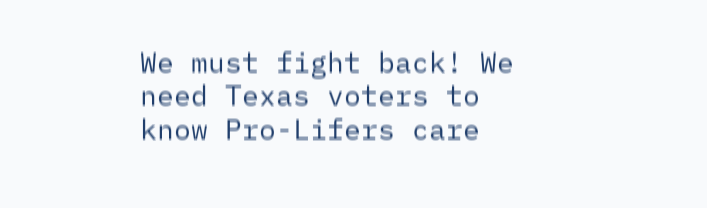We must fight back! We need Texas voters to know Pro-Lifers care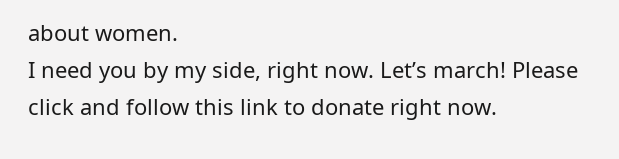about women.
I need you by my side, right now. Let’s march! Please click and follow this link to donate right now.